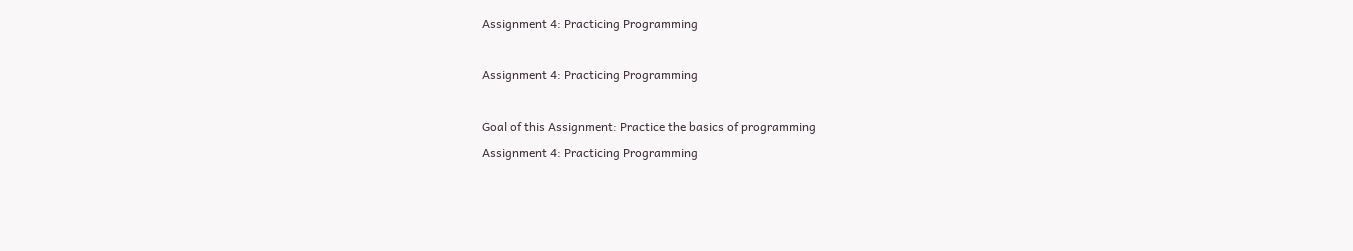Assignment 4: Practicing Programming

Assignment 4: Practicing Programming

Goal of this Assignment: Practice the basics of programming
Assignment 4: Practicing Programming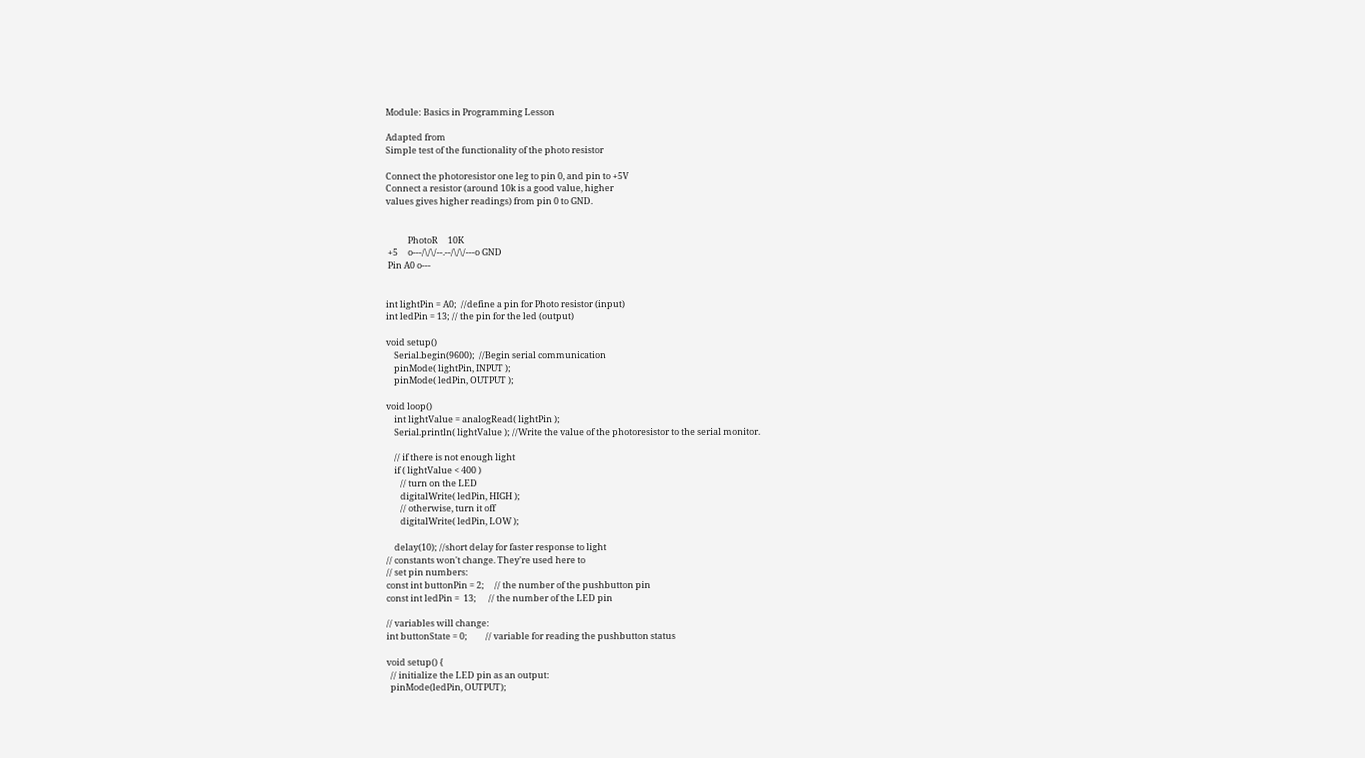Module: Basics in Programming Lesson

Adapted from
Simple test of the functionality of the photo resistor

Connect the photoresistor one leg to pin 0, and pin to +5V
Connect a resistor (around 10k is a good value, higher
values gives higher readings) from pin 0 to GND.


           PhotoR     10K
 +5     o---/\/\/--.--/\/\/---o GND
 Pin A0 o---


int lightPin = A0;  //define a pin for Photo resistor (input)
int ledPin = 13; // the pin for the led (output)

void setup()
    Serial.begin(9600);  //Begin serial communication
    pinMode( lightPin, INPUT );
    pinMode( ledPin, OUTPUT );

void loop()
    int lightValue = analogRead( lightPin );
    Serial.println( lightValue ); //Write the value of the photoresistor to the serial monitor.

    // if there is not enough light
    if ( lightValue < 400 )
       // turn on the LED
       digitalWrite( ledPin, HIGH );
       // otherwise, turn it off
       digitalWrite( ledPin, LOW );

    delay(10); //short delay for faster response to light
// constants won't change. They're used here to
// set pin numbers:
const int buttonPin = 2;     // the number of the pushbutton pin
const int ledPin =  13;      // the number of the LED pin

// variables will change:
int buttonState = 0;         // variable for reading the pushbutton status

void setup() {
  // initialize the LED pin as an output:
  pinMode(ledPin, OUTPUT);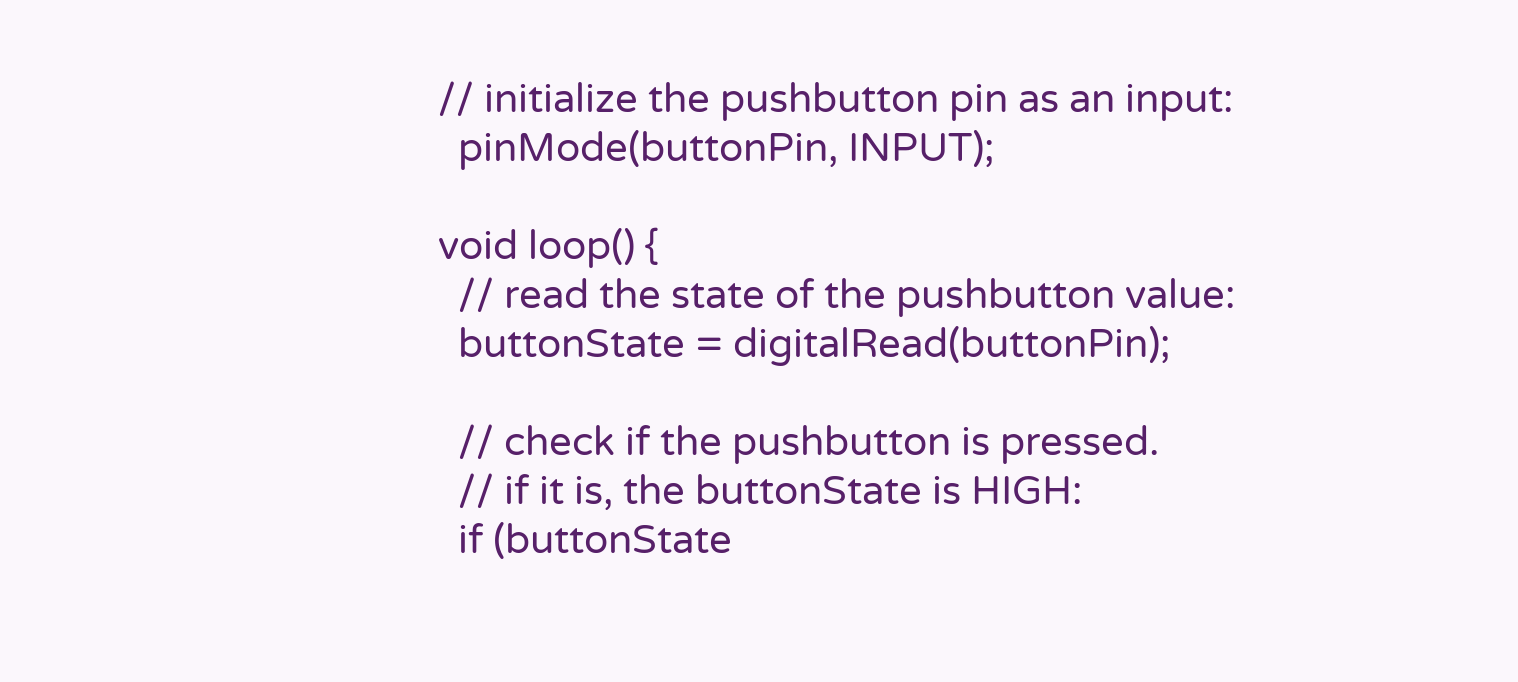// initialize the pushbutton pin as an input:
  pinMode(buttonPin, INPUT);

void loop() {
  // read the state of the pushbutton value:
  buttonState = digitalRead(buttonPin);

  // check if the pushbutton is pressed.
  // if it is, the buttonState is HIGH:
  if (buttonState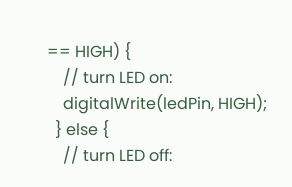== HIGH) {
    // turn LED on:
    digitalWrite(ledPin, HIGH);
  } else {
    // turn LED off: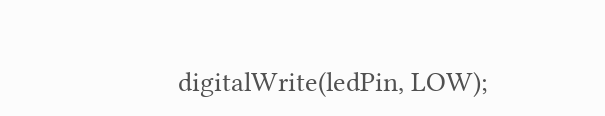digitalWrite(ledPin, LOW);